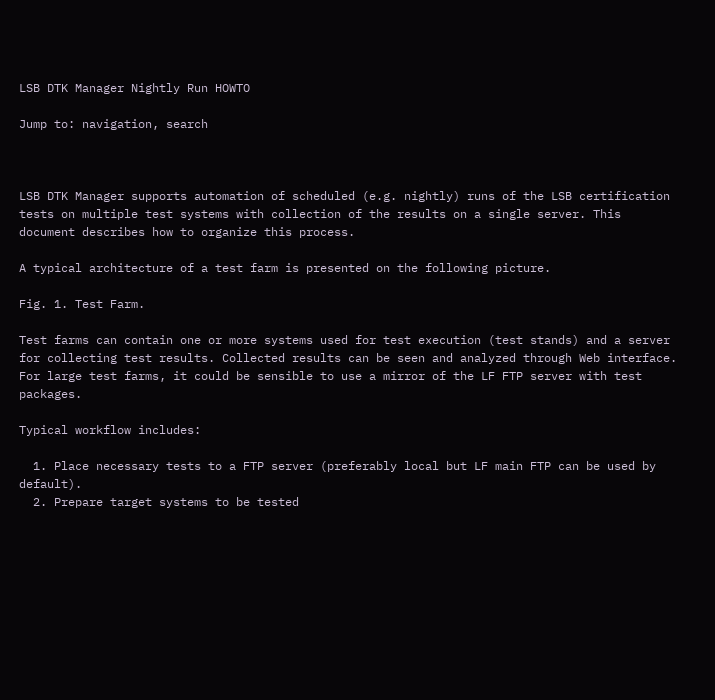LSB DTK Manager Nightly Run HOWTO

Jump to: navigation, search



LSB DTK Manager supports automation of scheduled (e.g. nightly) runs of the LSB certification tests on multiple test systems with collection of the results on a single server. This document describes how to organize this process.

A typical architecture of a test farm is presented on the following picture.

Fig. 1. Test Farm.

Test farms can contain one or more systems used for test execution (test stands) and a server for collecting test results. Collected results can be seen and analyzed through Web interface. For large test farms, it could be sensible to use a mirror of the LF FTP server with test packages.

Typical workflow includes:

  1. Place necessary tests to a FTP server (preferably local but LF main FTP can be used by default).
  2. Prepare target systems to be tested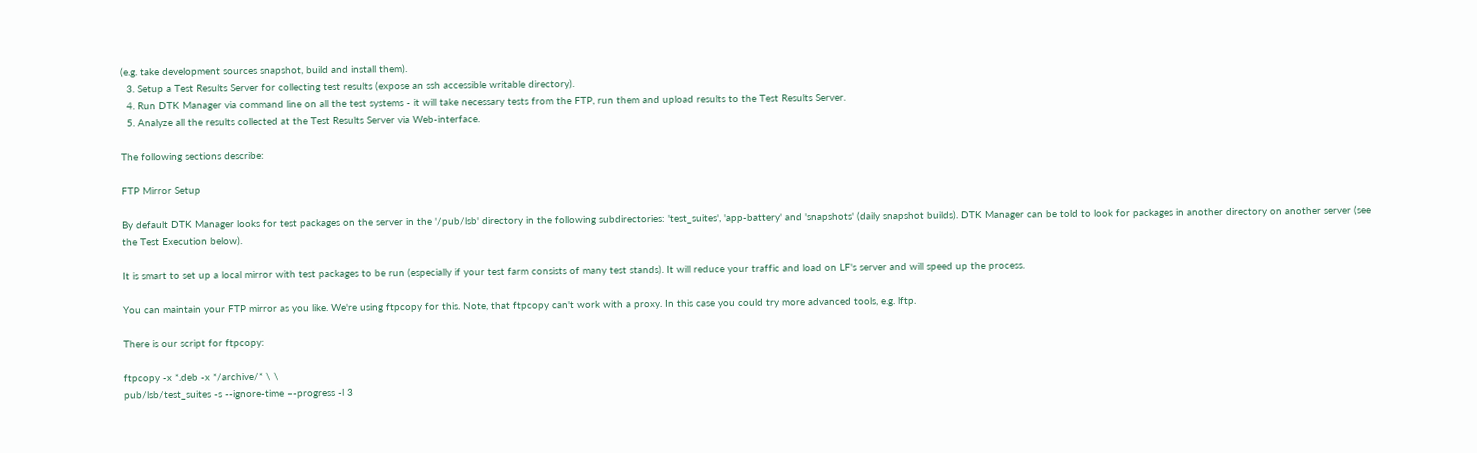(e.g. take development sources snapshot, build and install them).
  3. Setup a Test Results Server for collecting test results (expose an ssh accessible writable directory).
  4. Run DTK Manager via command line on all the test systems - it will take necessary tests from the FTP, run them and upload results to the Test Results Server.
  5. Analyze all the results collected at the Test Results Server via Web-interface.

The following sections describe:

FTP Mirror Setup

By default DTK Manager looks for test packages on the server in the '/pub/lsb' directory in the following subdirectories: 'test_suites', 'app-battery' and 'snapshots' (daily snapshot builds). DTK Manager can be told to look for packages in another directory on another server (see the Test Execution below).

It is smart to set up a local mirror with test packages to be run (especially if your test farm consists of many test stands). It will reduce your traffic and load on LF's server and will speed up the process.

You can maintain your FTP mirror as you like. We're using ftpcopy for this. Note, that ftpcopy can't work with a proxy. In this case you could try more advanced tools, e.g. lftp.

There is our script for ftpcopy:

ftpcopy -x *.deb -x */archive/* \ \
pub/lsb/test_suites -s --ignore-time –-progress -l 3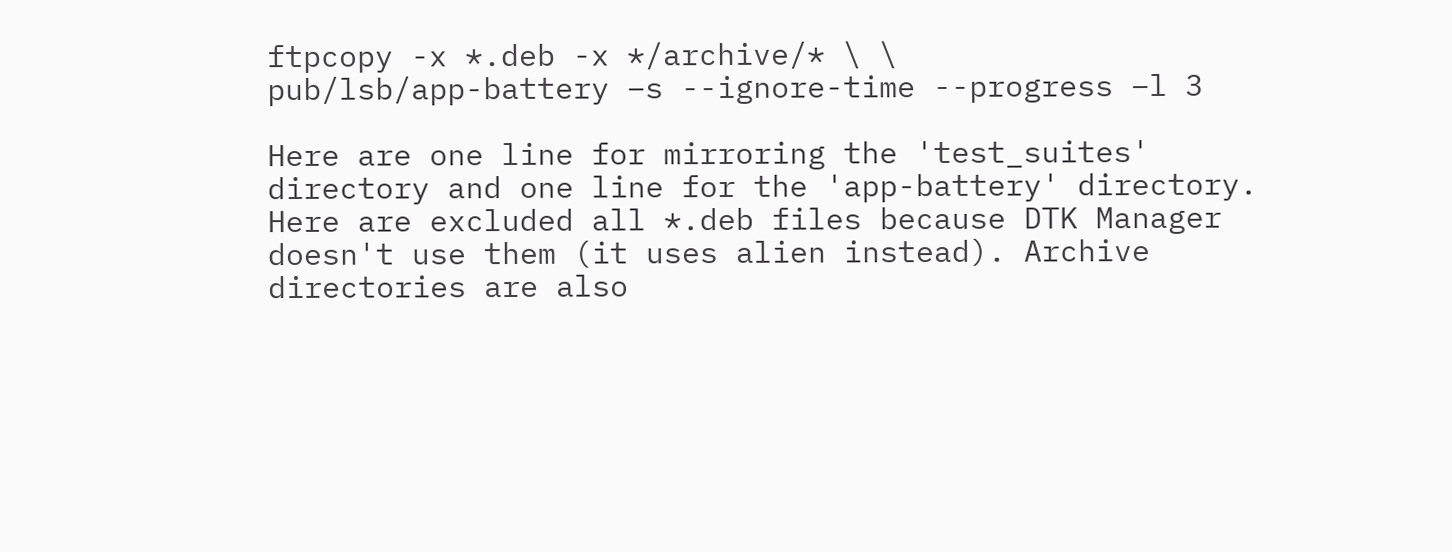ftpcopy -x *.deb -x */archive/* \ \
pub/lsb/app-battery –s --ignore-time --progress –l 3

Here are one line for mirroring the 'test_suites' directory and one line for the 'app-battery' directory. Here are excluded all *.deb files because DTK Manager doesn't use them (it uses alien instead). Archive directories are also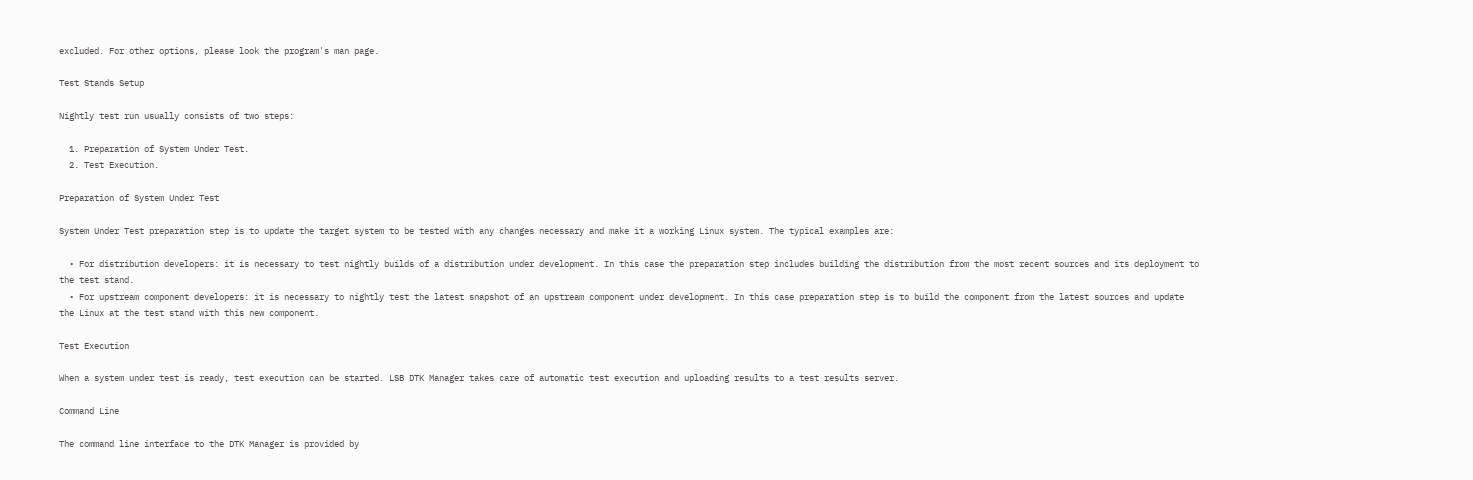excluded. For other options, please look the program's man page.

Test Stands Setup

Nightly test run usually consists of two steps:

  1. Preparation of System Under Test.
  2. Test Execution.

Preparation of System Under Test

System Under Test preparation step is to update the target system to be tested with any changes necessary and make it a working Linux system. The typical examples are:

  • For distribution developers: it is necessary to test nightly builds of a distribution under development. In this case the preparation step includes building the distribution from the most recent sources and its deployment to the test stand.
  • For upstream component developers: it is necessary to nightly test the latest snapshot of an upstream component under development. In this case preparation step is to build the component from the latest sources and update the Linux at the test stand with this new component.

Test Execution

When a system under test is ready, test execution can be started. LSB DTK Manager takes care of automatic test execution and uploading results to a test results server.

Command Line

The command line interface to the DTK Manager is provided by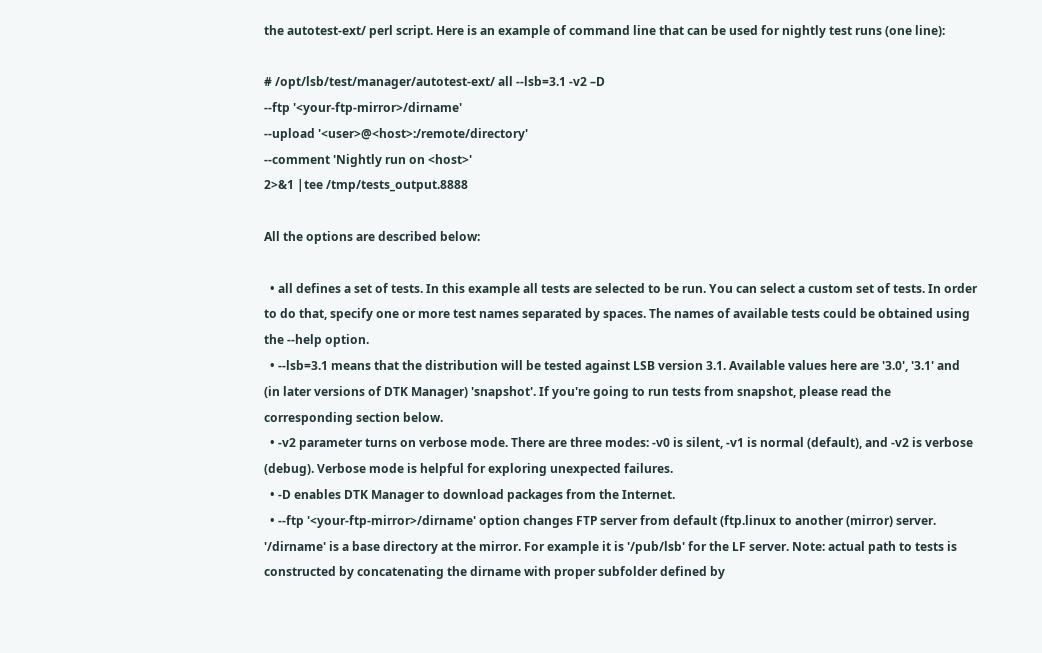the autotest-ext/ perl script. Here is an example of command line that can be used for nightly test runs (one line):

# /opt/lsb/test/manager/autotest-ext/ all --lsb=3.1 -v2 –D
--ftp '<your-ftp-mirror>/dirname'
--upload '<user>@<host>:/remote/directory'
--comment 'Nightly run on <host>'
2>&1 |tee /tmp/tests_output.8888

All the options are described below:

  • all defines a set of tests. In this example all tests are selected to be run. You can select a custom set of tests. In order to do that, specify one or more test names separated by spaces. The names of available tests could be obtained using the --help option.
  • --lsb=3.1 means that the distribution will be tested against LSB version 3.1. Available values here are '3.0', '3.1' and (in later versions of DTK Manager) 'snapshot'. If you're going to run tests from snapshot, please read the corresponding section below.
  • -v2 parameter turns on verbose mode. There are three modes: -v0 is silent, -v1 is normal (default), and -v2 is verbose (debug). Verbose mode is helpful for exploring unexpected failures.
  • -D enables DTK Manager to download packages from the Internet.
  • --ftp '<your-ftp-mirror>/dirname' option changes FTP server from default (ftp.linux to another (mirror) server. '/dirname' is a base directory at the mirror. For example it is '/pub/lsb' for the LF server. Note: actual path to tests is constructed by concatenating the dirname with proper subfolder defined by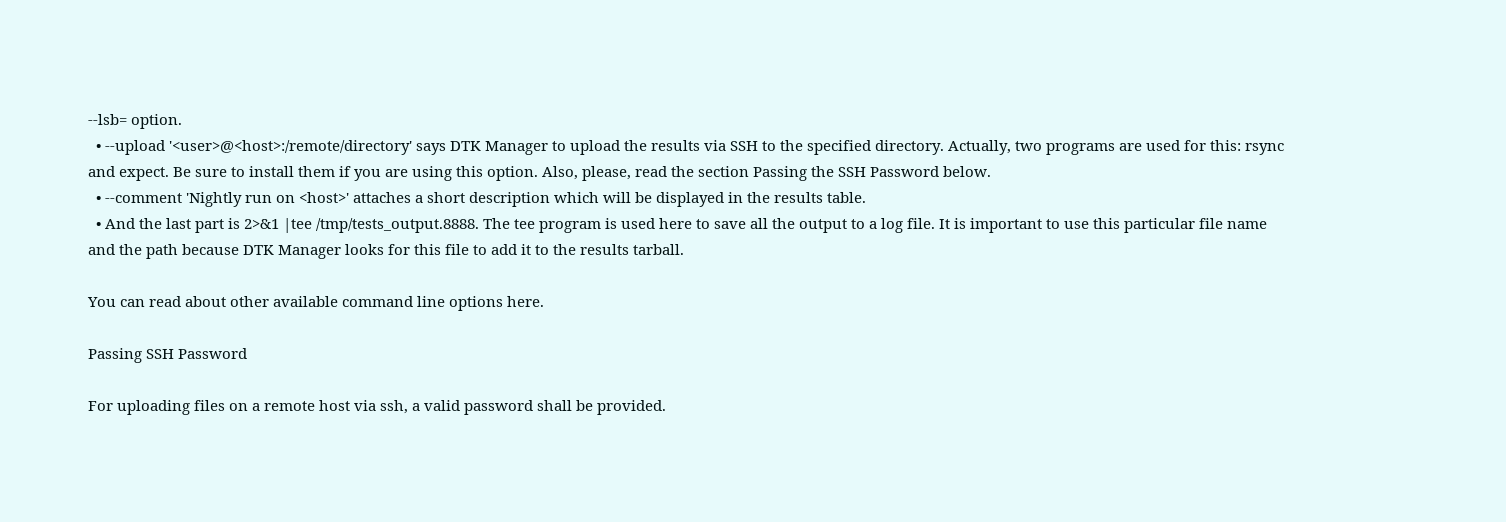--lsb= option.
  • --upload '<user>@<host>:/remote/directory' says DTK Manager to upload the results via SSH to the specified directory. Actually, two programs are used for this: rsync and expect. Be sure to install them if you are using this option. Also, please, read the section Passing the SSH Password below.
  • --comment 'Nightly run on <host>' attaches a short description which will be displayed in the results table.
  • And the last part is 2>&1 |tee /tmp/tests_output.8888. The tee program is used here to save all the output to a log file. It is important to use this particular file name and the path because DTK Manager looks for this file to add it to the results tarball.

You can read about other available command line options here.

Passing SSH Password

For uploading files on a remote host via ssh, a valid password shall be provided.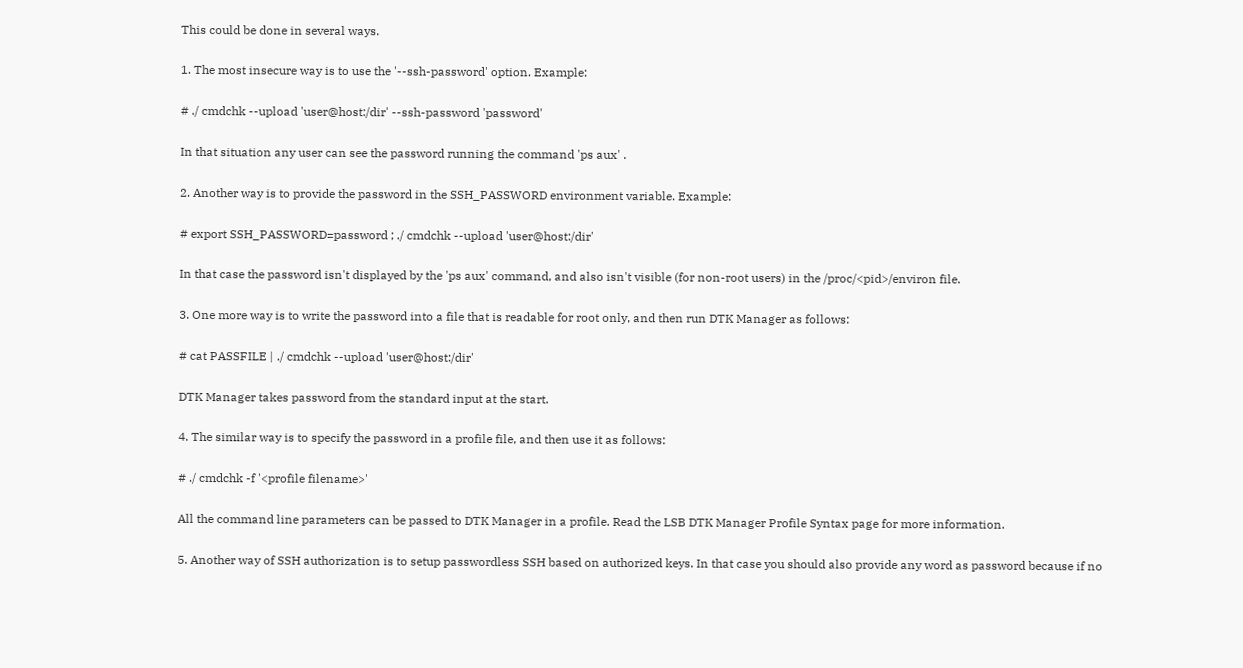This could be done in several ways.

1. The most insecure way is to use the '--ssh-password' option. Example:

# ./ cmdchk --upload 'user@host:/dir' --ssh-password 'password'

In that situation any user can see the password running the command 'ps aux' .

2. Another way is to provide the password in the SSH_PASSWORD environment variable. Example:

# export SSH_PASSWORD=password ; ./ cmdchk --upload 'user@host:/dir'

In that case the password isn't displayed by the 'ps aux' command, and also isn't visible (for non-root users) in the /proc/<pid>/environ file.

3. One more way is to write the password into a file that is readable for root only, and then run DTK Manager as follows:

# cat PASSFILE | ./ cmdchk --upload 'user@host:/dir'

DTK Manager takes password from the standard input at the start.

4. The similar way is to specify the password in a profile file, and then use it as follows:

# ./ cmdchk -f '<profile filename>'

All the command line parameters can be passed to DTK Manager in a profile. Read the LSB DTK Manager Profile Syntax page for more information.

5. Another way of SSH authorization is to setup passwordless SSH based on authorized keys. In that case you should also provide any word as password because if no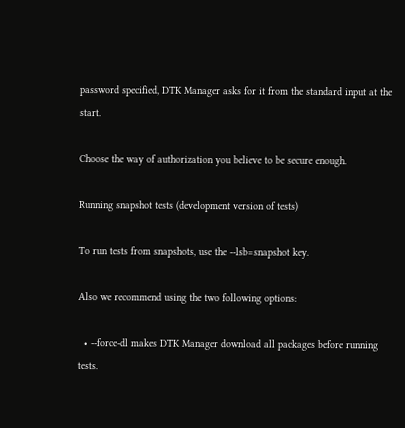password specified, DTK Manager asks for it from the standard input at the start.

Choose the way of authorization you believe to be secure enough.

Running snapshot tests (development version of tests)

To run tests from snapshots, use the --lsb=snapshot key.

Also we recommend using the two following options:

  • --force-dl makes DTK Manager download all packages before running tests.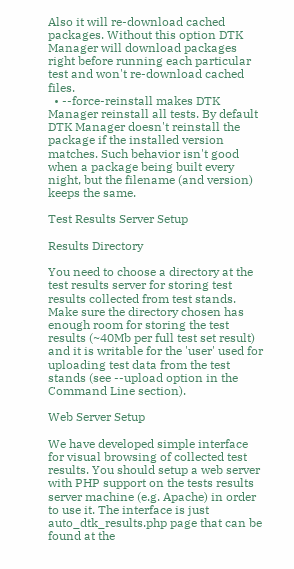Also it will re-download cached packages. Without this option DTK Manager will download packages right before running each particular test and won't re-download cached files.
  • --force-reinstall makes DTK Manager reinstall all tests. By default DTK Manager doesn't reinstall the package if the installed version matches. Such behavior isn't good when a package being built every night, but the filename (and version) keeps the same.

Test Results Server Setup

Results Directory

You need to choose a directory at the test results server for storing test results collected from test stands. Make sure the directory chosen has enough room for storing the test results (~40Mb per full test set result) and it is writable for the 'user' used for uploading test data from the test stands (see --upload option in the Command Line section).

Web Server Setup

We have developed simple interface for visual browsing of collected test results. You should setup a web server with PHP support on the tests results server machine (e.g. Apache) in order to use it. The interface is just auto_dtk_results.php page that can be found at the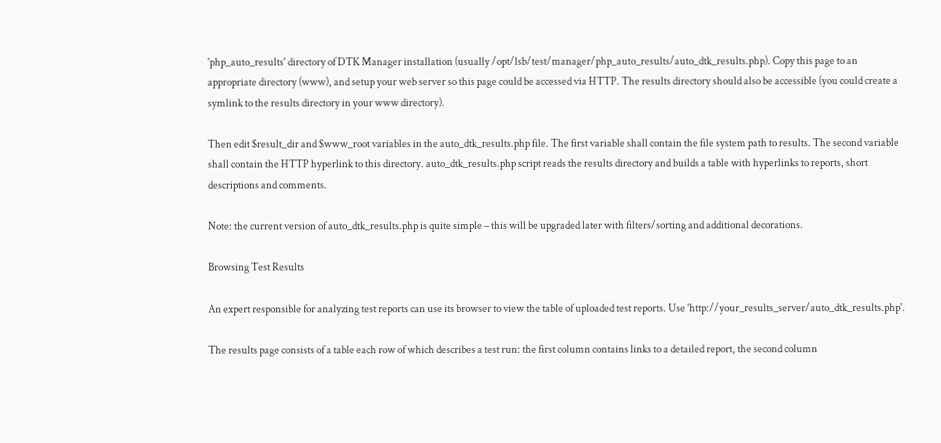'php_auto_results' directory of DTK Manager installation (usually /opt/lsb/test/manager/php_auto_results/auto_dtk_results.php). Copy this page to an appropriate directory (www), and setup your web server so this page could be accessed via HTTP. The results directory should also be accessible (you could create a symlink to the results directory in your www directory).

Then edit $result_dir and $www_root variables in the auto_dtk_results.php file. The first variable shall contain the file system path to results. The second variable shall contain the HTTP hyperlink to this directory. auto_dtk_results.php script reads the results directory and builds a table with hyperlinks to reports, short descriptions and comments.

Note: the current version of auto_dtk_results.php is quite simple – this will be upgraded later with filters/sorting and additional decorations.

Browsing Test Results

An expert responsible for analyzing test reports can use its browser to view the table of uploaded test reports. Use 'http://your_results_server/auto_dtk_results.php'.

The results page consists of a table each row of which describes a test run: the first column contains links to a detailed report, the second column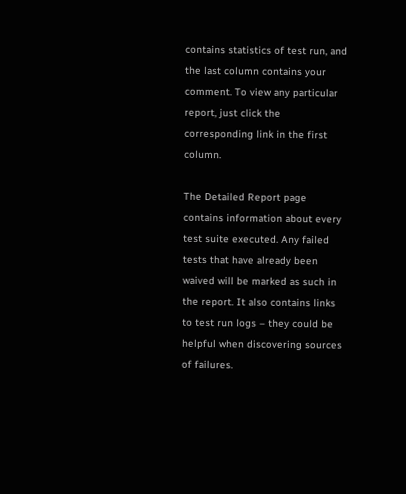contains statistics of test run, and the last column contains your comment. To view any particular report, just click the corresponding link in the first column.

The Detailed Report page contains information about every test suite executed. Any failed tests that have already been waived will be marked as such in the report. It also contains links to test run logs – they could be helpful when discovering sources of failures.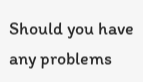Should you have any problems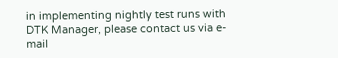in implementing nightly test runs with DTK Manager, please contact us via e-mail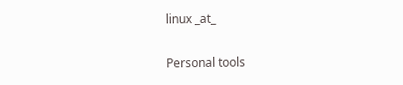linux _at_

Personal tools